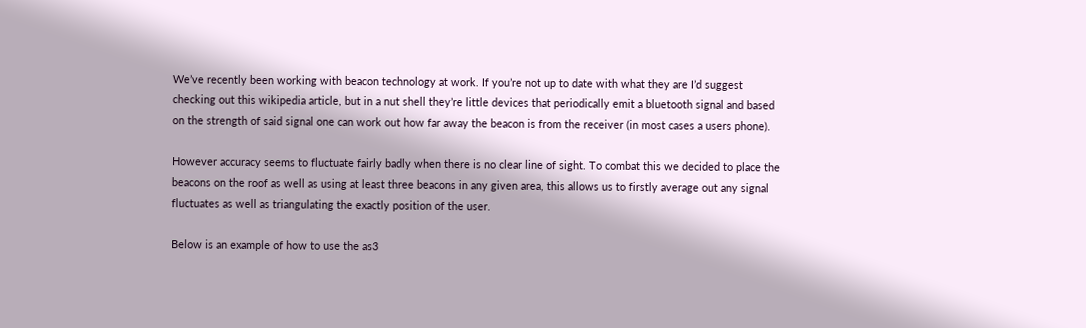We’ve recently been working with beacon technology at work. If you’re not up to date with what they are I’d suggest checking out this wikipedia article, but in a nut shell they’re little devices that periodically emit a bluetooth signal and based on the strength of said signal one can work out how far away the beacon is from the receiver (in most cases a users phone).

However accuracy seems to fluctuate fairly badly when there is no clear line of sight. To combat this we decided to place the beacons on the roof as well as using at least three beacons in any given area, this allows us to firstly average out any signal fluctuates as well as triangulating the exactly position of the user.

Below is an example of how to use the as3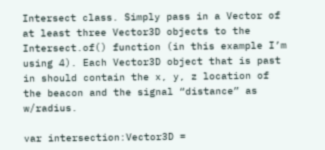Intersect class. Simply pass in a Vector of at least three Vector3D objects to the Intersect.of() function (in this example I’m using 4). Each Vector3D object that is past in should contain the x, y, z location of the beacon and the signal “distance” as w/radius.

var intersection:Vector3D =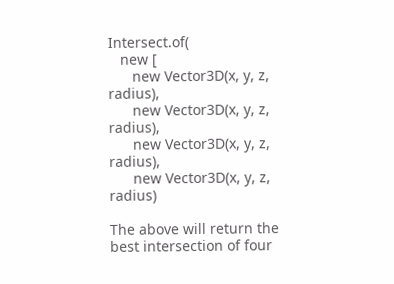Intersect.of(
   new [
      new Vector3D(x, y, z, radius),
      new Vector3D(x, y, z, radius),
      new Vector3D(x, y, z, radius),
      new Vector3D(x, y, z, radius)

The above will return the best intersection of four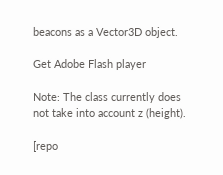beacons as a Vector3D object.

Get Adobe Flash player

Note: The class currently does not take into account z (height).

[repo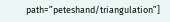path=”peteshand/triangulation”]